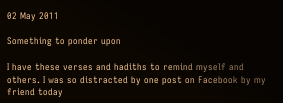02 May 2011

Something to ponder upon

I have these verses and hadiths to remind myself and others. I was so distracted by one post on Facebook by my friend today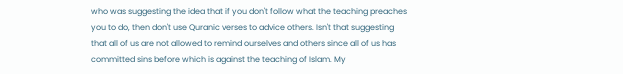who was suggesting the idea that if you don't follow what the teaching preaches you to do, then don't use Quranic verses to advice others. Isn't that suggesting that all of us are not allowed to remind ourselves and others since all of us has committed sins before which is against the teaching of Islam. My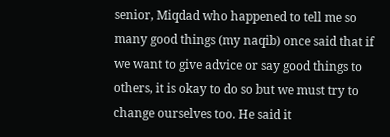senior, Miqdad who happened to tell me so many good things (my naqib) once said that if we want to give advice or say good things to others, it is okay to do so but we must try to change ourselves too. He said it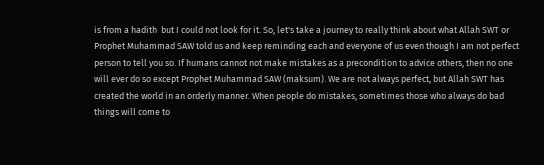is from a hadith  but I could not look for it. So, let's take a journey to really think about what Allah SWT or Prophet Muhammad SAW told us and keep reminding each and everyone of us even though I am not perfect person to tell you so. If humans cannot not make mistakes as a precondition to advice others, then no one will ever do so except Prophet Muhammad SAW (maksum). We are not always perfect, but Allah SWT has created the world in an orderly manner. When people do mistakes, sometimes those who always do bad things will come to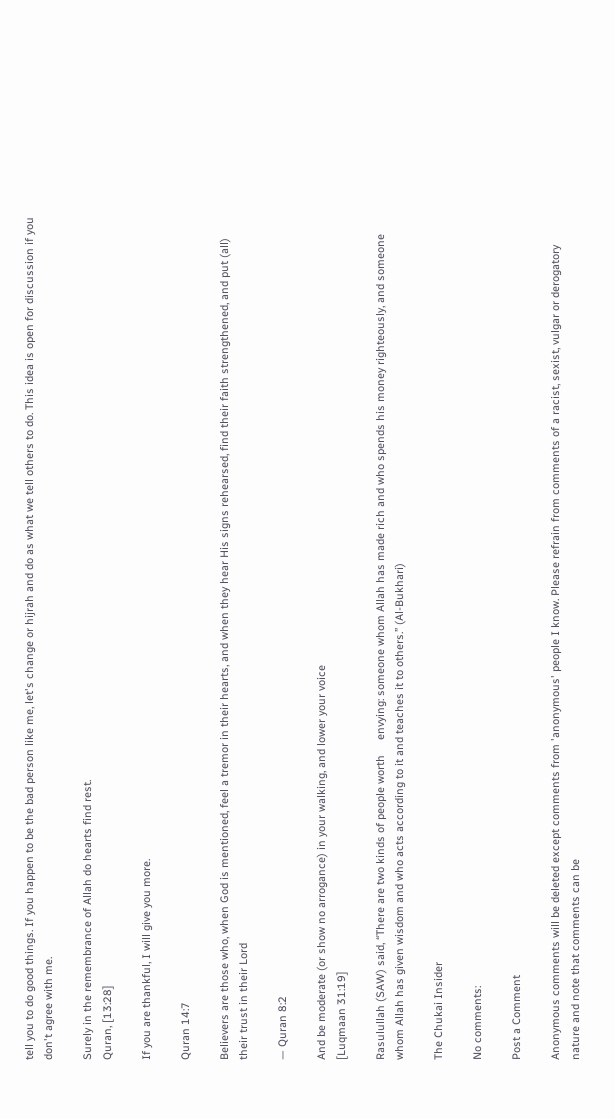tell you to do good things. If you happen to be the bad person like me, let's change or hijrah and do as what we tell others to do. This idea is open for discussion if you don't agree with me.

Surely in the remembrance of Allah do hearts find rest.
Quran, [13:28]

If you are thankful, I will give you more.

Quran 14:7

Believers are those who, when God is mentioned, feel a tremor in their hearts, and when they hear His signs rehearsed, find their faith strengthened, and put (all) their trust in their Lord

— Quran 8:2

And be moderate (or show no arrogance) in your walking, and lower your voice
[Luqmaan 31:19]

Rasulullah (SAW) said, “There are two kinds of people worth     envying: someone whom Allah has made rich and who spends his money righteously, and someone whom Allah has given wisdom and who acts according to it and teaches it to others.” (Al-Bukhari)

The Chukai Insider

No comments:

Post a Comment

Anonymous comments will be deleted except comments from 'anonymous' people I know. Please refrain from comments of a racist, sexist, vulgar or derogatory nature and note that comments can be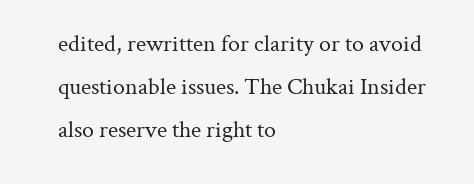edited, rewritten for clarity or to avoid questionable issues. The Chukai Insider also reserve the right to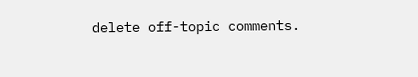delete off-topic comments.